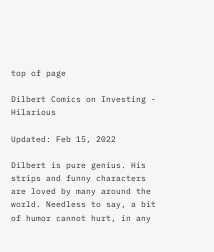top of page

Dilbert Comics on Investing - Hilarious

Updated: Feb 15, 2022

Dilbert is pure genius. His strips and funny characters are loved by many around the world. Needless to say, a bit of humor cannot hurt, in any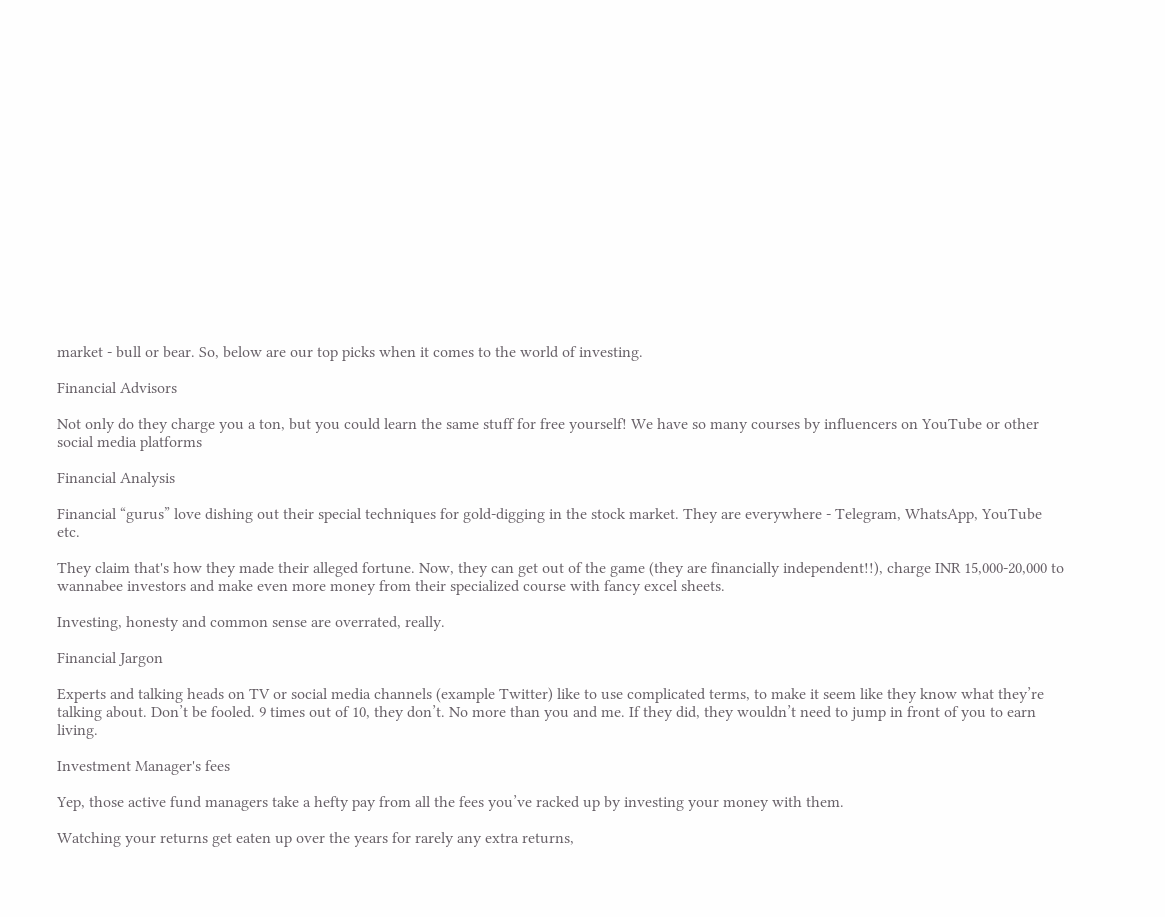market - bull or bear. So, below are our top picks when it comes to the world of investing.

Financial Advisors

Not only do they charge you a ton, but you could learn the same stuff for free yourself! We have so many courses by influencers on YouTube or other social media platforms

Financial Analysis

Financial “gurus” love dishing out their special techniques for gold-digging in the stock market. They are everywhere - Telegram, WhatsApp, YouTube etc.

They claim that's how they made their alleged fortune. Now, they can get out of the game (they are financially independent!!), charge INR 15,000-20,000 to wannabee investors and make even more money from their specialized course with fancy excel sheets.

Investing, honesty and common sense are overrated, really.

Financial Jargon

Experts and talking heads on TV or social media channels (example Twitter) like to use complicated terms, to make it seem like they know what they’re talking about. Don’t be fooled. 9 times out of 10, they don’t. No more than you and me. If they did, they wouldn’t need to jump in front of you to earn living.

Investment Manager's fees

Yep, those active fund managers take a hefty pay from all the fees you’ve racked up by investing your money with them.

Watching your returns get eaten up over the years for rarely any extra returns,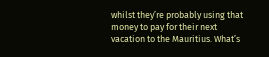whilst they’re probably using that money to pay for their next vacation to the Mauritius. What’s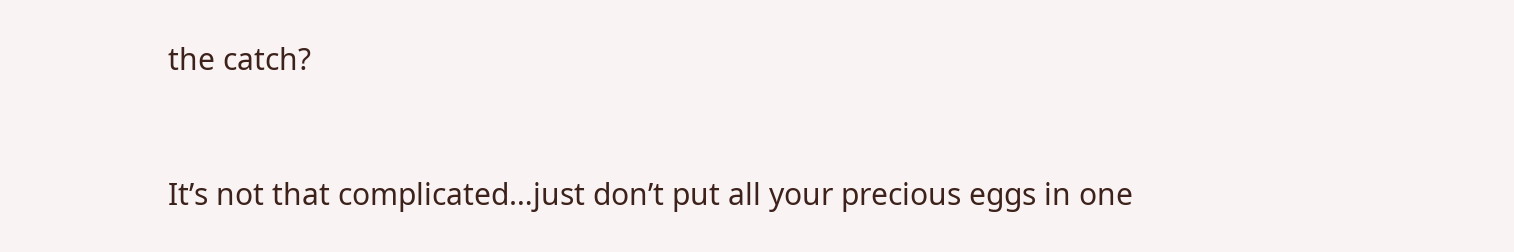the catch?


It’s not that complicated…just don’t put all your precious eggs in one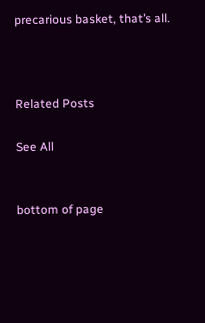precarious basket, that’s all.



Related Posts

See All


bottom of page